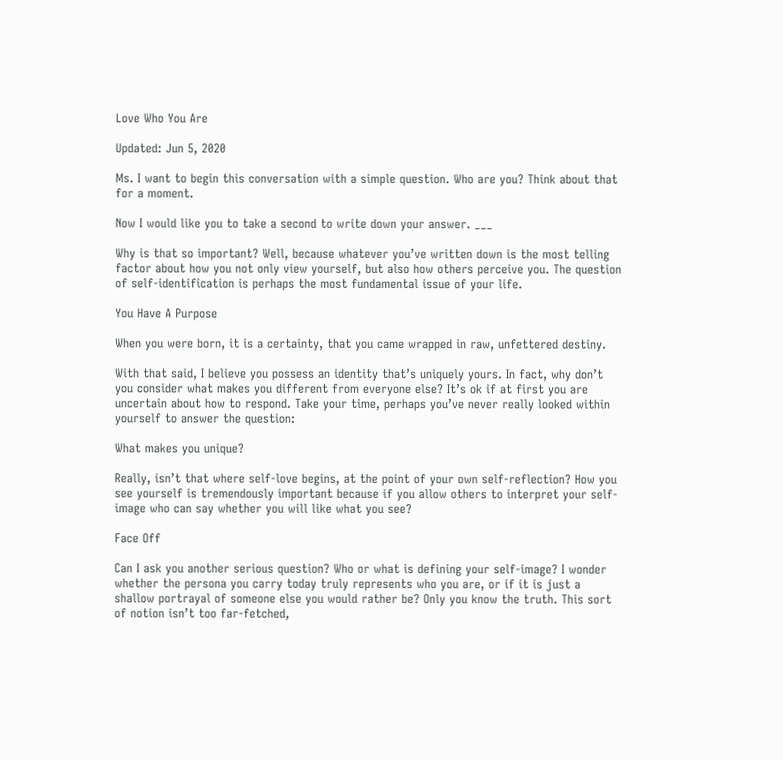Love Who You Are

Updated: Jun 5, 2020

Ms. I want to begin this conversation with a simple question. Who are you? Think about that for a moment.

Now I would like you to take a second to write down your answer. ___

Why is that so important? Well, because whatever you’ve written down is the most telling factor about how you not only view yourself, but also how others perceive you. The question of self-identification is perhaps the most fundamental issue of your life.

You Have A Purpose

When you were born, it is a certainty, that you came wrapped in raw, unfettered destiny.

With that said, I believe you possess an identity that’s uniquely yours. In fact, why don’t you consider what makes you different from everyone else? It’s ok if at first you are uncertain about how to respond. Take your time, perhaps you’ve never really looked within yourself to answer the question:

What makes you unique?

Really, isn’t that where self-love begins, at the point of your own self-reflection? How you see yourself is tremendously important because if you allow others to interpret your self-image who can say whether you will like what you see?

Face Off

Can I ask you another serious question? Who or what is defining your self-image? I wonder whether the persona you carry today truly represents who you are, or if it is just a shallow portrayal of someone else you would rather be? Only you know the truth. This sort of notion isn’t too far-fetched,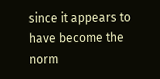since it appears to have become the norm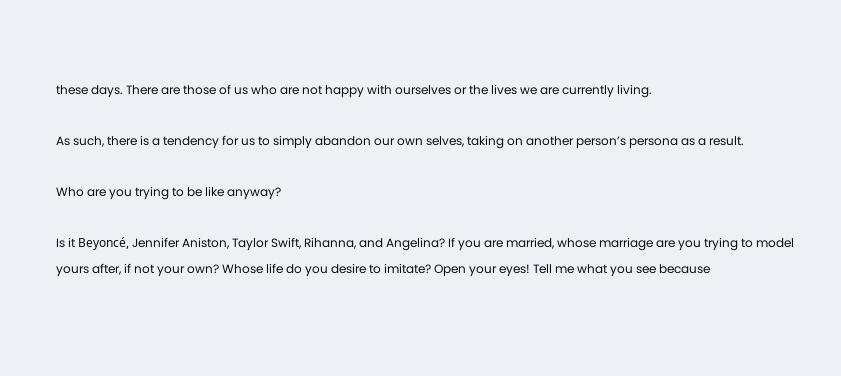these days. There are those of us who are not happy with ourselves or the lives we are currently living.

As such, there is a tendency for us to simply abandon our own selves, taking on another person’s persona as a result.

Who are you trying to be like anyway?

Is it Beyoncé, Jennifer Aniston, Taylor Swift, Rihanna, and Angelina? If you are married, whose marriage are you trying to model yours after, if not your own? Whose life do you desire to imitate? Open your eyes! Tell me what you see because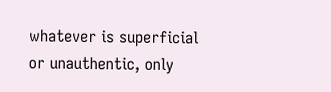whatever is superficial or unauthentic, only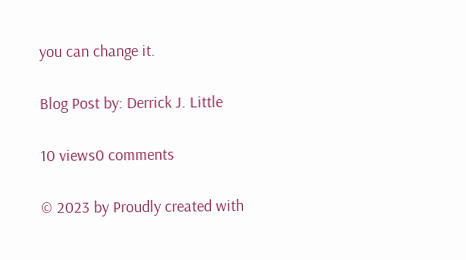you can change it.

Blog Post by: Derrick J. Little

10 views0 comments

© 2023 by Proudly created with